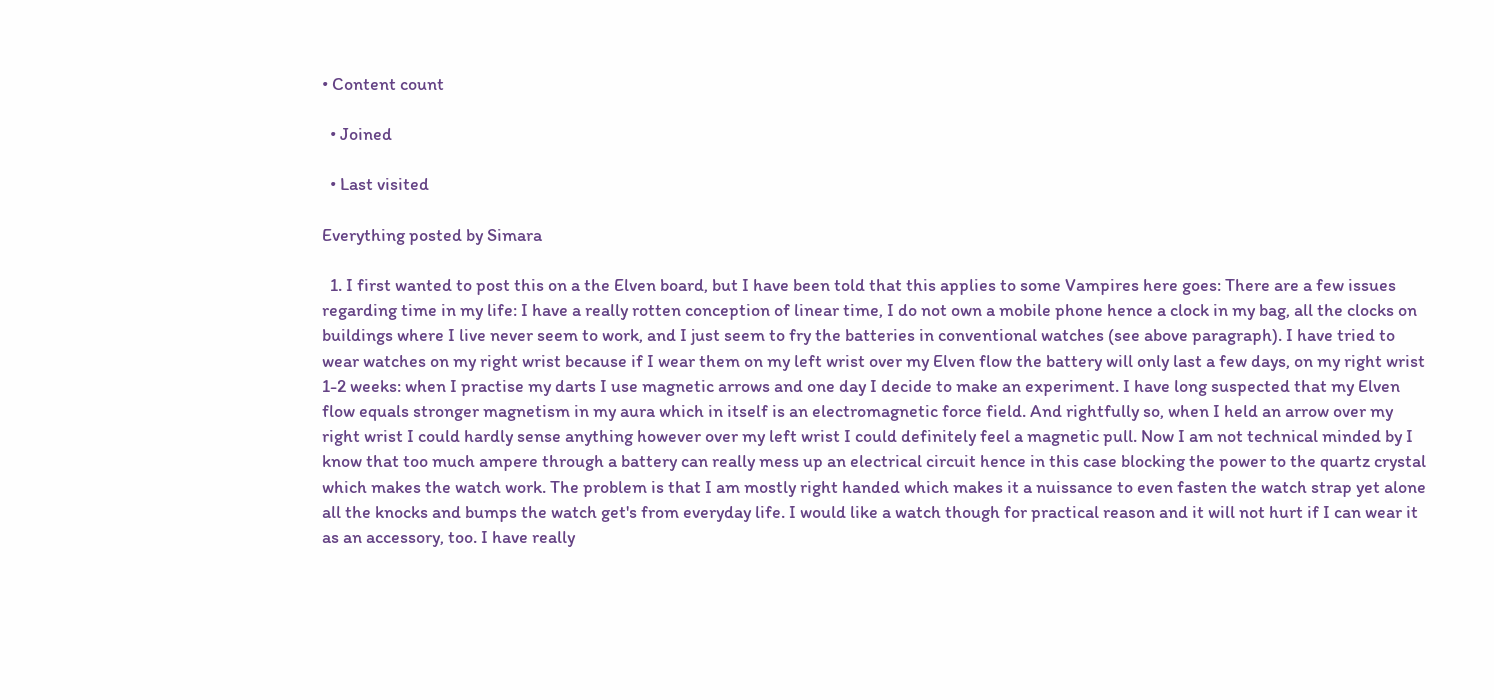• Content count

  • Joined

  • Last visited

Everything posted by Simara

  1. I first wanted to post this on a the Elven board, but I have been told that this applies to some Vampires here goes: There are a few issues regarding time in my life: I have a really rotten conception of linear time, I do not own a mobile phone hence a clock in my bag, all the clocks on buildings where I live never seem to work, and I just seem to fry the batteries in conventional watches (see above paragraph). I have tried to wear watches on my right wrist because if I wear them on my left wrist over my Elven flow the battery will only last a few days, on my right wrist 1-2 weeks: when I practise my darts I use magnetic arrows and one day I decide to make an experiment. I have long suspected that my Elven flow equals stronger magnetism in my aura which in itself is an electromagnetic force field. And rightfully so, when I held an arrow over my right wrist I could hardly sense anything however over my left wrist I could definitely feel a magnetic pull. Now I am not technical minded by I know that too much ampere through a battery can really mess up an electrical circuit hence in this case blocking the power to the quartz crystal which makes the watch work. The problem is that I am mostly right handed which makes it a nuissance to even fasten the watch strap yet alone all the knocks and bumps the watch get's from everyday life. I would like a watch though for practical reason and it will not hurt if I can wear it as an accessory, too. I have really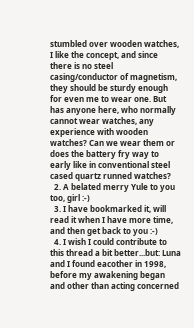stumbled over wooden watches, I like the concept, and since there is no steel casing/conductor of magnetism, they should be sturdy enough for even me to wear one. But has anyone here, who normally cannot wear watches, any experience with wooden watches? Can we wear them or does the battery fry way to early like in conventional steel cased quartz runned watches?
  2. A belated merry Yule to you too, girl :-)
  3. I have bookmarked it, will read it when I have more time, and then get back to you :-)
  4. I wish I could contribute to this thread a bit better...but: Luna and I found eacother in 1998, before my awakening began and other than acting concerned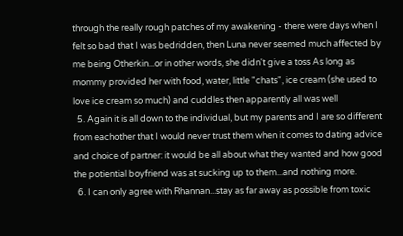through the really rough patches of my awakening - there were days when I felt so bad that I was bedridden, then Luna never seemed much affected by me being Otherkin...or in other words, she didn't give a toss As long as mommy provided her with food, water, little "chats", ice cream (she used to love ice cream so much) and cuddles then apparently all was well
  5. Again it is all down to the individual, but my parents and I are so different from eachother that I would never trust them when it comes to dating advice and choice of partner: it would be all about what they wanted and how good the potiential boyfriend was at sucking up to them...and nothing more.
  6. I can only agree with Rhannan...stay as far away as possible from toxic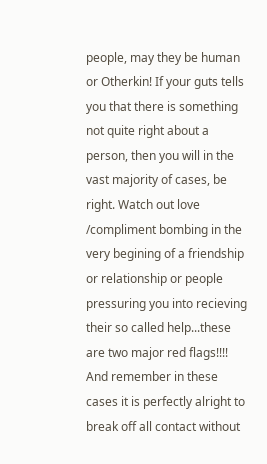people, may they be human or Otherkin! If your guts tells you that there is something not quite right about a person, then you will in the vast majority of cases, be right. Watch out love /compliment bombing in the very begining of a friendship or relationship or people pressuring you into recieving their so called help...these are two major red flags!!!! And remember in these cases it is perfectly alright to break off all contact without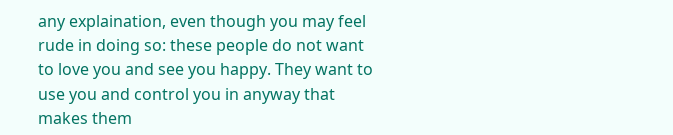any explaination, even though you may feel rude in doing so: these people do not want to love you and see you happy. They want to use you and control you in anyway that makes them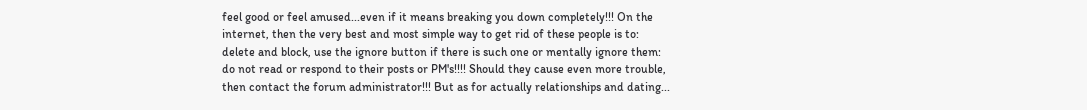feel good or feel amused...even if it means breaking you down completely!!! On the internet, then the very best and most simple way to get rid of these people is to: delete and block, use the ignore button if there is such one or mentally ignore them: do not read or respond to their posts or PM's!!!! Should they cause even more trouble, then contact the forum administrator!!! But as for actually relationships and dating...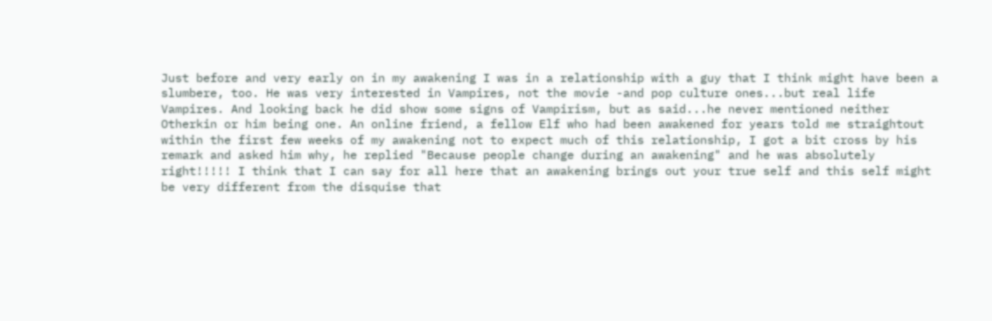Just before and very early on in my awakening I was in a relationship with a guy that I think might have been a slumbere, too. He was very interested in Vampires, not the movie -and pop culture ones...but real life Vampires. And looking back he did show some signs of Vampirism, but as said...he never mentioned neither Otherkin or him being one. An online friend, a fellow Elf who had been awakened for years told me straightout within the first few weeks of my awakening not to expect much of this relationship, I got a bit cross by his remark and asked him why, he replied "Because people change during an awakening" and he was absolutely right!!!!! I think that I can say for all here that an awakening brings out your true self and this self might be very different from the disquise that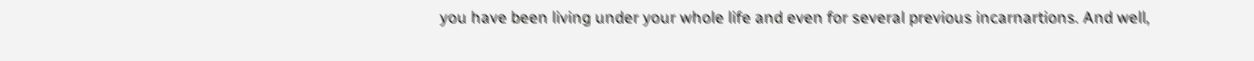you have been living under your whole life and even for several previous incarnartions. And well,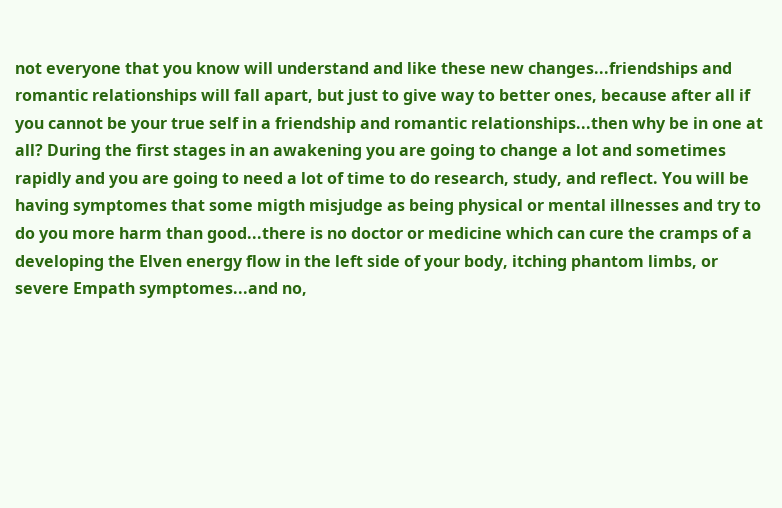not everyone that you know will understand and like these new changes...friendships and romantic relationships will fall apart, but just to give way to better ones, because after all if you cannot be your true self in a friendship and romantic relationships...then why be in one at all? During the first stages in an awakening you are going to change a lot and sometimes rapidly and you are going to need a lot of time to do research, study, and reflect. You will be having symptomes that some migth misjudge as being physical or mental illnesses and try to do you more harm than good...there is no doctor or medicine which can cure the cramps of a developing the Elven energy flow in the left side of your body, itching phantom limbs, or severe Empath symptomes...and no,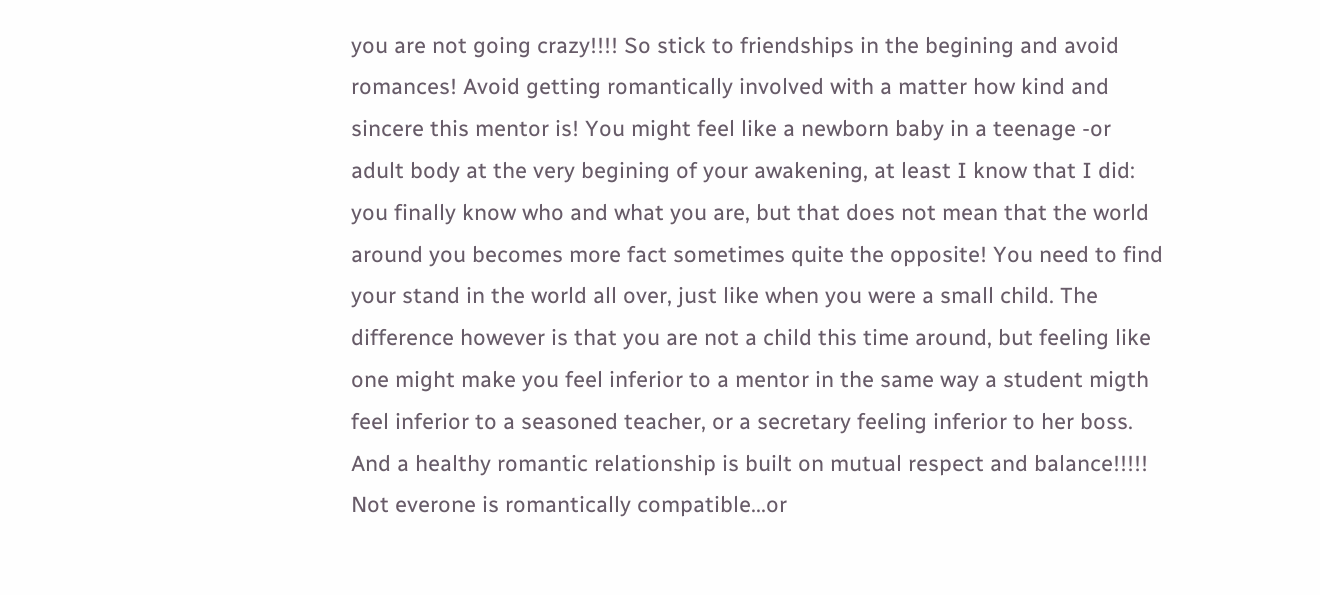you are not going crazy!!!! So stick to friendships in the begining and avoid romances! Avoid getting romantically involved with a matter how kind and sincere this mentor is! You might feel like a newborn baby in a teenage -or adult body at the very begining of your awakening, at least I know that I did: you finally know who and what you are, but that does not mean that the world around you becomes more fact sometimes quite the opposite! You need to find your stand in the world all over, just like when you were a small child. The difference however is that you are not a child this time around, but feeling like one might make you feel inferior to a mentor in the same way a student migth feel inferior to a seasoned teacher, or a secretary feeling inferior to her boss. And a healthy romantic relationship is built on mutual respect and balance!!!!! Not everone is romantically compatible...or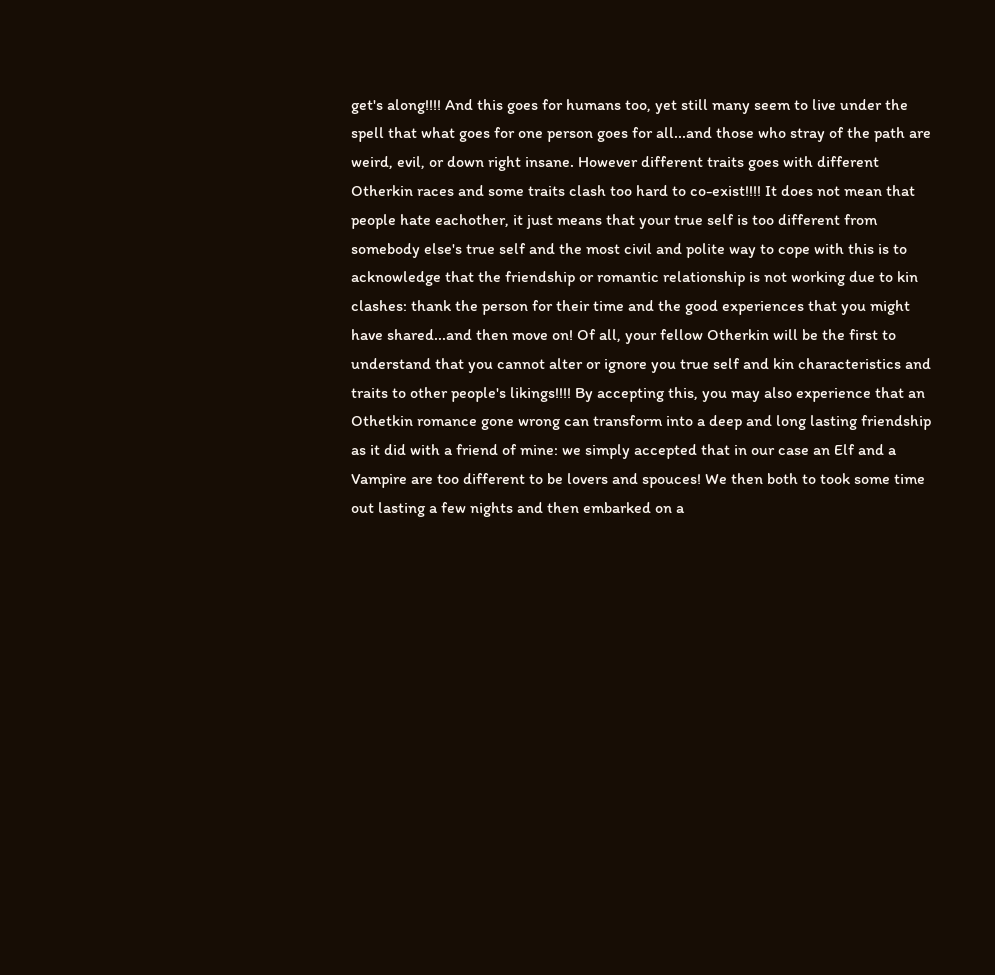get's along!!!! And this goes for humans too, yet still many seem to live under the spell that what goes for one person goes for all...and those who stray of the path are weird, evil, or down right insane. However different traits goes with different Otherkin races and some traits clash too hard to co-exist!!!! It does not mean that people hate eachother, it just means that your true self is too different from somebody else's true self and the most civil and polite way to cope with this is to acknowledge that the friendship or romantic relationship is not working due to kin clashes: thank the person for their time and the good experiences that you might have shared...and then move on! Of all, your fellow Otherkin will be the first to understand that you cannot alter or ignore you true self and kin characteristics and traits to other people's likings!!!! By accepting this, you may also experience that an Othetkin romance gone wrong can transform into a deep and long lasting friendship as it did with a friend of mine: we simply accepted that in our case an Elf and a Vampire are too different to be lovers and spouces! We then both to took some time out lasting a few nights and then embarked on a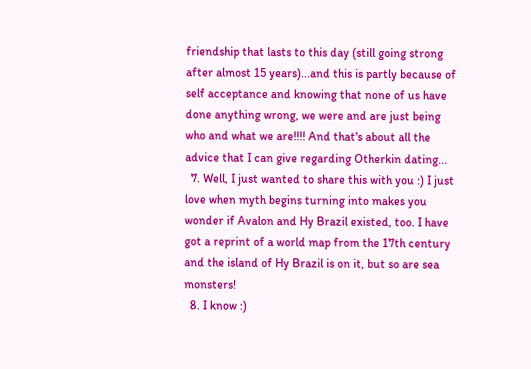friendship that lasts to this day (still going strong after almost 15 years)...and this is partly because of self acceptance and knowing that none of us have done anything wrong, we were and are just being who and what we are!!!! And that's about all the advice that I can give regarding Otherkin dating...
  7. Well, I just wanted to share this with you :) I just love when myth begins turning into makes you wonder if Avalon and Hy Brazil existed, too. I have got a reprint of a world map from the 17th century and the island of Hy Brazil is on it, but so are sea monsters!
  8. I know :)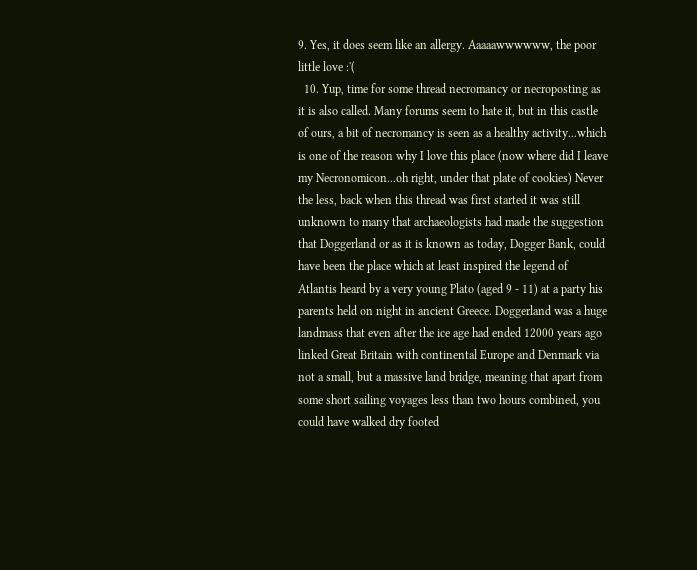9. Yes, it does seem like an allergy. Aaaaawwwwww, the poor little love :'(
  10. Yup, time for some thread necromancy or necroposting as it is also called. Many forums seem to hate it, but in this castle of ours, a bit of necromancy is seen as a healthy activity...which is one of the reason why I love this place (now where did I leave my Necronomicon...oh right, under that plate of cookies) Never the less, back when this thread was first started it was still unknown to many that archaeologists had made the suggestion that Doggerland or as it is known as today, Dogger Bank, could have been the place which at least inspired the legend of Atlantis heard by a very young Plato (aged 9 - 11) at a party his parents held on night in ancient Greece. Doggerland was a huge landmass that even after the ice age had ended 12000 years ago linked Great Britain with continental Europe and Denmark via not a small, but a massive land bridge, meaning that apart from some short sailing voyages less than two hours combined, you could have walked dry footed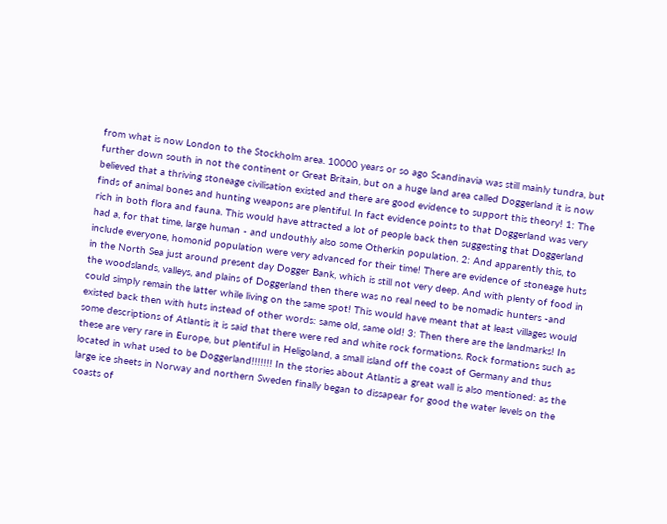from what is now London to the Stockholm area. 10000 years or so ago Scandinavia was still mainly tundra, but further down south in not the continent or Great Britain, but on a huge land area called Doggerland it is now believed that a thriving stoneage civilisation existed and there are good evidence to support this theory! 1: The finds of animal bones and hunting weapons are plentiful. In fact evidence points to that Doggerland was very rich in both flora and fauna. This would have attracted a lot of people back then suggesting that Doggerland had a, for that time, large human - and undouthly also some Otherkin population. 2: And apparently this, to include everyone, homonid population were very advanced for their time! There are evidence of stoneage huts in the North Sea just around present day Dogger Bank, which is still not very deep. And with plenty of food in the woodslands, valleys, and plains of Doggerland then there was no real need to be nomadic hunters -and could simply remain the latter while living on the same spot! This would have meant that at least villages would existed back then with huts instead of other words: same old, same old! 3: Then there are the landmarks! In some descriptions of Atlantis it is said that there were red and white rock formations. Rock formations such as these are very rare in Europe, but plentiful in Heligoland, a small island off the coast of Germany and thus located in what used to be Doggerland!!!!!!! In the stories about Atlantis a great wall is also mentioned: as the large ice sheets in Norway and northern Sweden finally began to dissapear for good the water levels on the coasts of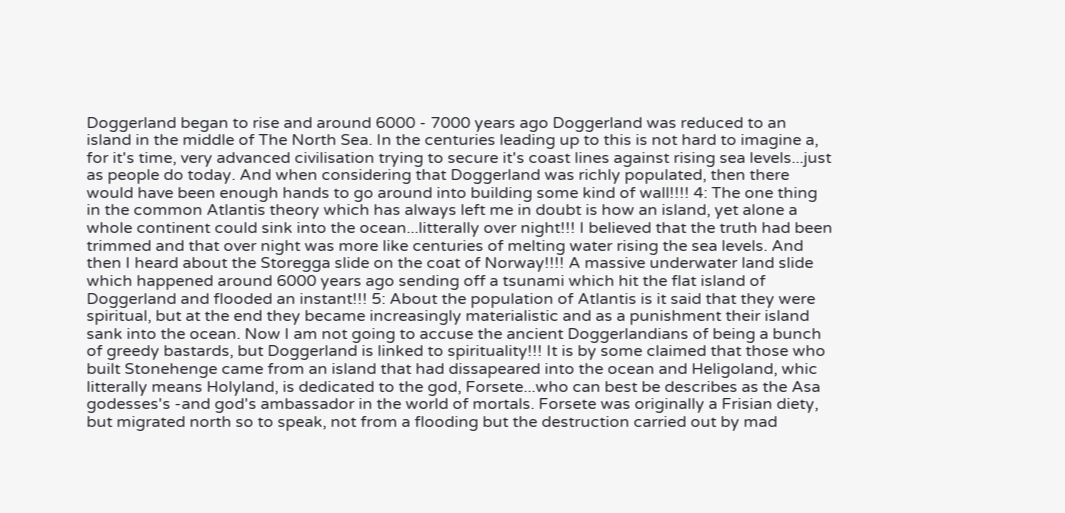Doggerland began to rise and around 6000 - 7000 years ago Doggerland was reduced to an island in the middle of The North Sea. In the centuries leading up to this is not hard to imagine a, for it's time, very advanced civilisation trying to secure it's coast lines against rising sea levels...just as people do today. And when considering that Doggerland was richly populated, then there would have been enough hands to go around into building some kind of wall!!!! 4: The one thing in the common Atlantis theory which has always left me in doubt is how an island, yet alone a whole continent could sink into the ocean...litterally over night!!! I believed that the truth had been trimmed and that over night was more like centuries of melting water rising the sea levels. And then I heard about the Storegga slide on the coat of Norway!!!! A massive underwater land slide which happened around 6000 years ago sending off a tsunami which hit the flat island of Doggerland and flooded an instant!!! 5: About the population of Atlantis is it said that they were spiritual, but at the end they became increasingly materialistic and as a punishment their island sank into the ocean. Now I am not going to accuse the ancient Doggerlandians of being a bunch of greedy bastards, but Doggerland is linked to spirituality!!! It is by some claimed that those who built Stonehenge came from an island that had dissapeared into the ocean and Heligoland, whic litterally means Holyland, is dedicated to the god, Forsete...who can best be describes as the Asa godesses's -and god's ambassador in the world of mortals. Forsete was originally a Frisian diety, but migrated north so to speak, not from a flooding but the destruction carried out by mad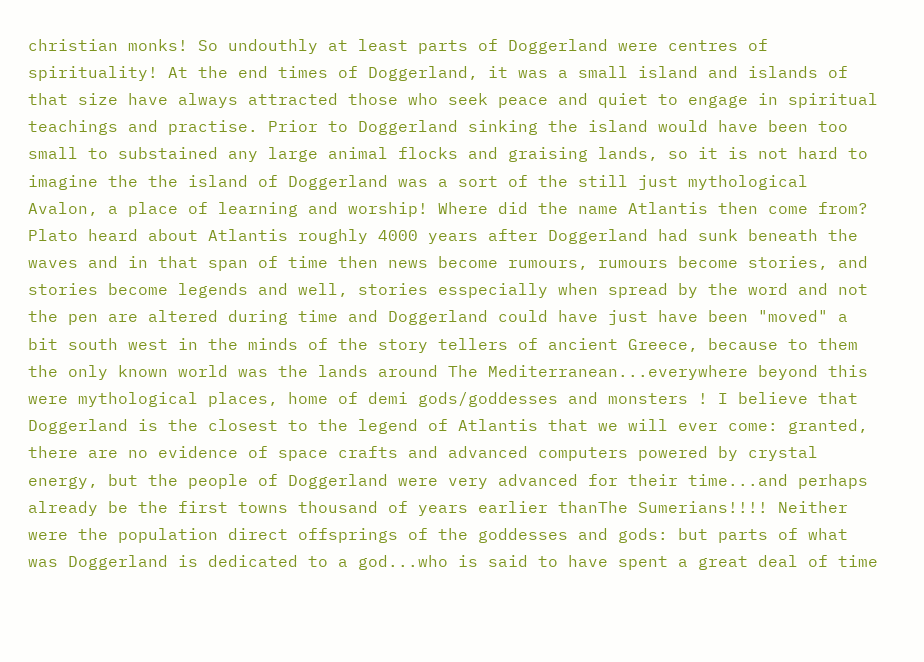christian monks! So undouthly at least parts of Doggerland were centres of spirituality! At the end times of Doggerland, it was a small island and islands of that size have always attracted those who seek peace and quiet to engage in spiritual teachings and practise. Prior to Doggerland sinking the island would have been too small to substained any large animal flocks and graising lands, so it is not hard to imagine the the island of Doggerland was a sort of the still just mythological Avalon, a place of learning and worship! Where did the name Atlantis then come from? Plato heard about Atlantis roughly 4000 years after Doggerland had sunk beneath the waves and in that span of time then news become rumours, rumours become stories, and stories become legends and well, stories esspecially when spread by the word and not the pen are altered during time and Doggerland could have just have been "moved" a bit south west in the minds of the story tellers of ancient Greece, because to them the only known world was the lands around The Mediterranean...everywhere beyond this were mythological places, home of demi gods/goddesses and monsters ! I believe that Doggerland is the closest to the legend of Atlantis that we will ever come: granted, there are no evidence of space crafts and advanced computers powered by crystal energy, but the people of Doggerland were very advanced for their time...and perhaps already be the first towns thousand of years earlier thanThe Sumerians!!!! Neither were the population direct offsprings of the goddesses and gods: but parts of what was Doggerland is dedicated to a god...who is said to have spent a great deal of time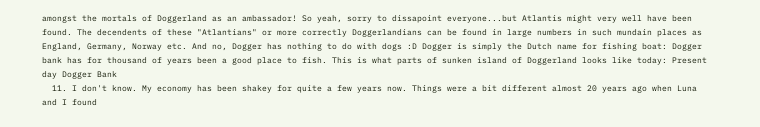amongst the mortals of Doggerland as an ambassador! So yeah, sorry to dissapoint everyone...but Atlantis might very well have been found. The decendents of these "Atlantians" or more correctly Doggerlandians can be found in large numbers in such mundain places as England, Germany, Norway etc. And no, Dogger has nothing to do with dogs :D Dogger is simply the Dutch name for fishing boat: Dogger bank has for thousand of years been a good place to fish. This is what parts of sunken island of Doggerland looks like today: Present day Dogger Bank
  11. I don't know. My economy has been shakey for quite a few years now. Things were a bit different almost 20 years ago when Luna and I found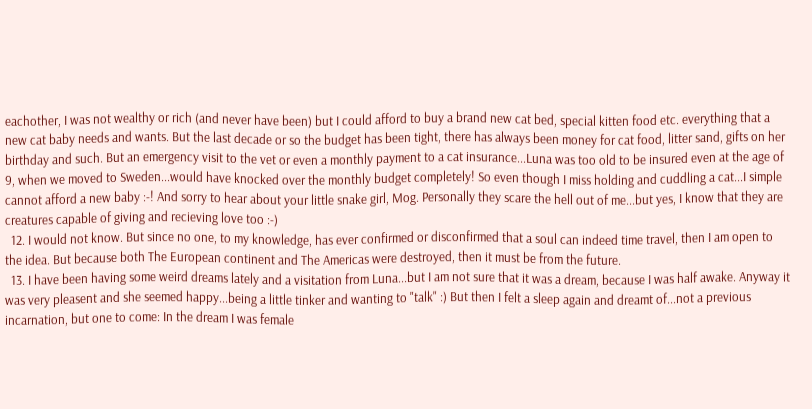eachother, I was not wealthy or rich (and never have been) but I could afford to buy a brand new cat bed, special kitten food etc. everything that a new cat baby needs and wants. But the last decade or so the budget has been tight, there has always been money for cat food, litter sand, gifts on her birthday and such. But an emergency visit to the vet or even a monthly payment to a cat insurance...Luna was too old to be insured even at the age of 9, when we moved to Sweden...would have knocked over the monthly budget completely! So even though I miss holding and cuddling a cat...I simple cannot afford a new baby :-! And sorry to hear about your little snake girl, Mog. Personally they scare the hell out of me...but yes, I know that they are creatures capable of giving and recieving love too :-)
  12. I would not know. But since no one, to my knowledge, has ever confirmed or disconfirmed that a soul can indeed time travel, then I am open to the idea. But because both The European continent and The Americas were destroyed, then it must be from the future.
  13. I have been having some weird dreams lately and a visitation from Luna...but I am not sure that it was a dream, because I was half awake. Anyway it was very pleasent and she seemed happy...being a little tinker and wanting to "talk" :) But then I felt a sleep again and dreamt of...not a previous incarnation, but one to come: In the dream I was female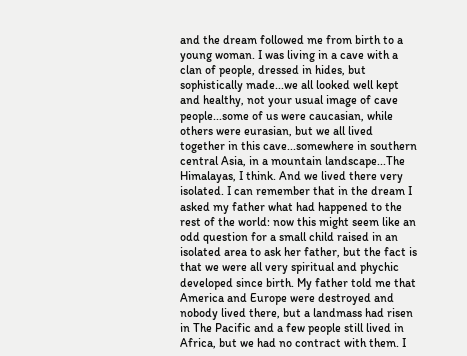and the dream followed me from birth to a young woman. I was living in a cave with a clan of people, dressed in hides, but sophistically made...we all looked well kept and healthy, not your usual image of cave people...some of us were caucasian, while others were eurasian, but we all lived together in this cave...somewhere in southern central Asia, in a mountain landscape...The Himalayas, I think. And we lived there very isolated. I can remember that in the dream I asked my father what had happened to the rest of the world: now this might seem like an odd question for a small child raised in an isolated area to ask her father, but the fact is that we were all very spiritual and phychic developed since birth. My father told me that America and Europe were destroyed and nobody lived there, but a landmass had risen in The Pacific and a few people still lived in Africa, but we had no contract with them. I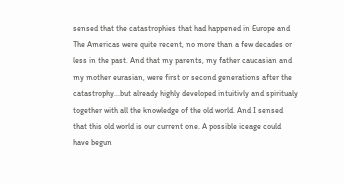sensed that the catastrophies that had happened in Europe and The Americas were quite recent, no more than a few decades or less in the past. And that my parents, my father caucasian and my mother eurasian, were first or second generations after the catastrophy...but already highly developed intuitivly and spiritualy together with all the knowledge of the old world. And I sensed that this old world is our current one. A possible iceage could have begun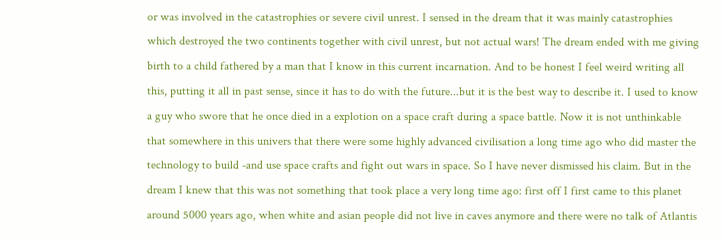or was involved in the catastrophies or severe civil unrest. I sensed in the dream that it was mainly catastrophies which destroyed the two continents together with civil unrest, but not actual wars! The dream ended with me giving birth to a child fathered by a man that I know in this current incarnation. And to be honest I feel weird writing all this, putting it all in past sense, since it has to do with the future...but it is the best way to describe it. I used to know a guy who swore that he once died in a explotion on a space craft during a space battle. Now it is not unthinkable that somewhere in this univers that there were some highly advanced civilisation a long time ago who did master the technology to build -and use space crafts and fight out wars in space. So I have never dismissed his claim. But in the dream I knew that this was not something that took place a very long time ago: first off I first came to this planet around 5000 years ago, when white and asian people did not live in caves anymore and there were no talk of Atlantis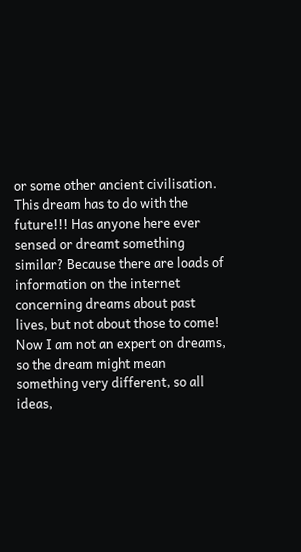or some other ancient civilisation. This dream has to do with the future!!! Has anyone here ever sensed or dreamt something similar? Because there are loads of information on the internet concerning dreams about past lives, but not about those to come! Now I am not an expert on dreams, so the dream might mean something very different, so all ideas,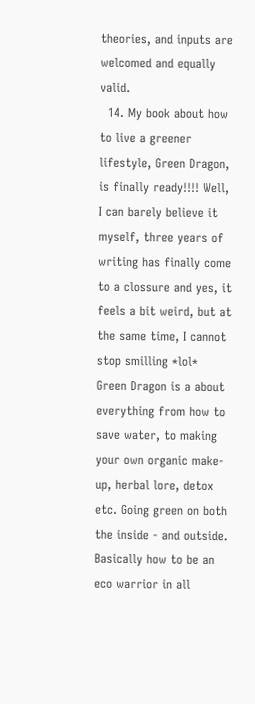theories, and inputs are welcomed and equally valid.
  14. My book about how to live a greener lifestyle, Green Dragon, is finally ready!!!! Well, I can barely believe it myself, three years of writing has finally come to a clossure and yes, it feels a bit weird, but at the same time, I cannot stop smilling *lol* Green Dragon is a about everything from how to save water, to making your own organic make-up, herbal lore, detox etc. Going green on both the inside - and outside. Basically how to be an eco warrior in all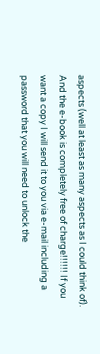aspects (well at least as many aspects as I could think of). And the e-book is completely free of charge!!!!!! If you want a copy I will send it to you via e-mail including a password that you will need to unlock the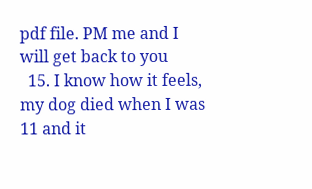pdf file. PM me and I will get back to you
  15. I know how it feels, my dog died when I was 11 and it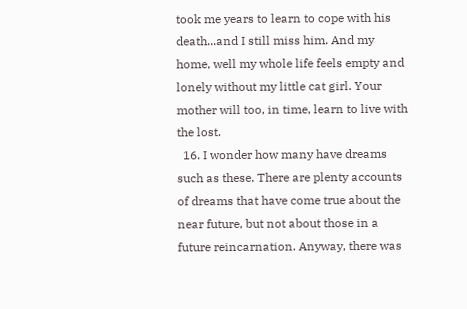took me years to learn to cope with his death...and I still miss him. And my home, well my whole life feels empty and lonely without my little cat girl. Your mother will too, in time, learn to live with the lost.
  16. I wonder how many have dreams such as these. There are plenty accounts of dreams that have come true about the near future, but not about those in a future reincarnation. Anyway, there was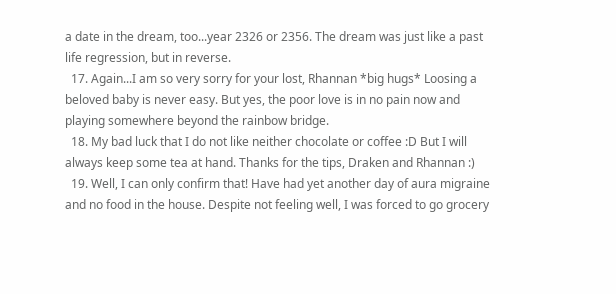a date in the dream, too...year 2326 or 2356. The dream was just like a past life regression, but in reverse.
  17. Again...I am so very sorry for your lost, Rhannan *big hugs* Loosing a beloved baby is never easy. But yes, the poor love is in no pain now and playing somewhere beyond the rainbow bridge.
  18. My bad luck that I do not like neither chocolate or coffee :D But I will always keep some tea at hand. Thanks for the tips, Draken and Rhannan :)
  19. Well, I can only confirm that! Have had yet another day of aura migraine and no food in the house. Despite not feeling well, I was forced to go grocery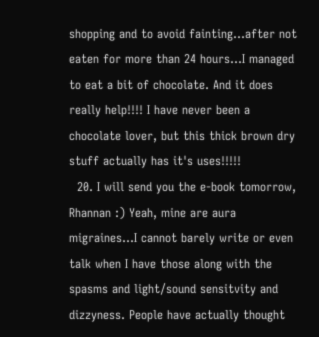shopping and to avoid fainting...after not eaten for more than 24 hours...I managed to eat a bit of chocolate. And it does really help!!!! I have never been a chocolate lover, but this thick brown dry stuff actually has it's uses!!!!!
  20. I will send you the e-book tomorrow, Rhannan :) Yeah, mine are aura migraines...I cannot barely write or even talk when I have those along with the spasms and light/sound sensitvity and dizzyness. People have actually thought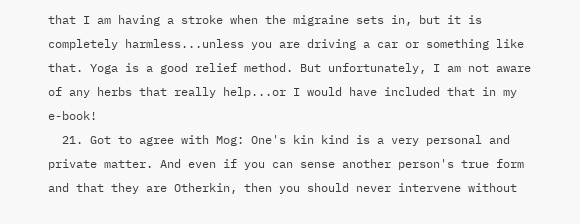that I am having a stroke when the migraine sets in, but it is completely harmless...unless you are driving a car or something like that. Yoga is a good relief method. But unfortunately, I am not aware of any herbs that really help...or I would have included that in my e-book!
  21. Got to agree with Mog: One's kin kind is a very personal and private matter. And even if you can sense another person's true form and that they are Otherkin, then you should never intervene without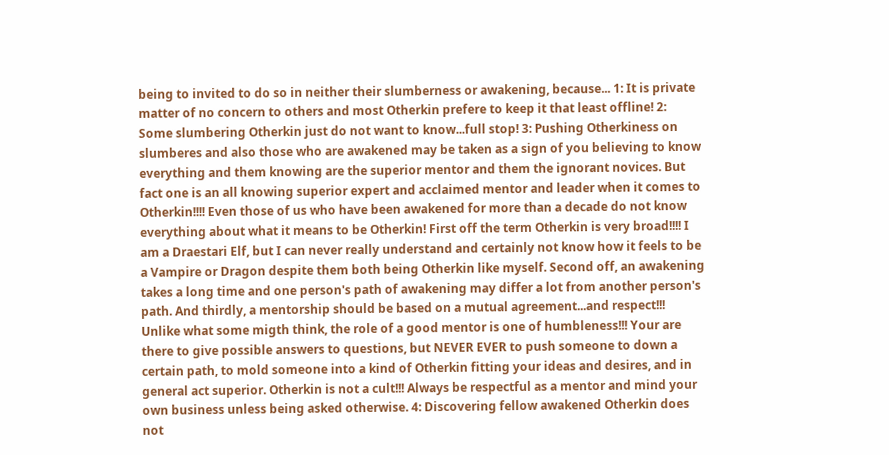being to invited to do so in neither their slumberness or awakening, because... 1: It is private matter of no concern to others and most Otherkin prefere to keep it that least offline! 2: Some slumbering Otherkin just do not want to know...full stop! 3: Pushing Otherkiness on slumberes and also those who are awakened may be taken as a sign of you believing to know everything and them knowing are the superior mentor and them the ignorant novices. But fact one is an all knowing superior expert and acclaimed mentor and leader when it comes to Otherkin!!!! Even those of us who have been awakened for more than a decade do not know everything about what it means to be Otherkin! First off the term Otherkin is very broad!!!! I am a Draestari Elf, but I can never really understand and certainly not know how it feels to be a Vampire or Dragon despite them both being Otherkin like myself. Second off, an awakening takes a long time and one person's path of awakening may differ a lot from another person's path. And thirdly, a mentorship should be based on a mutual agreement...and respect!!! Unlike what some migth think, the role of a good mentor is one of humbleness!!! Your are there to give possible answers to questions, but NEVER EVER to push someone to down a certain path, to mold someone into a kind of Otherkin fitting your ideas and desires, and in general act superior. Otherkin is not a cult!!! Always be respectful as a mentor and mind your own business unless being asked otherwise. 4: Discovering fellow awakened Otherkin does not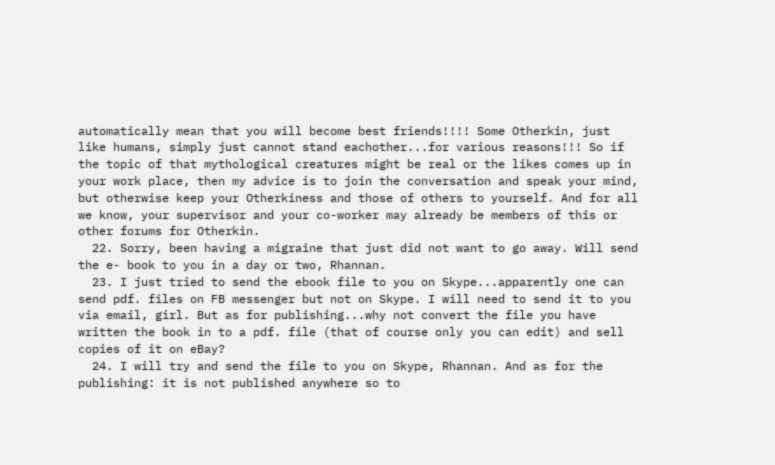automatically mean that you will become best friends!!!! Some Otherkin, just like humans, simply just cannot stand eachother...for various reasons!!! So if the topic of that mythological creatures might be real or the likes comes up in your work place, then my advice is to join the conversation and speak your mind, but otherwise keep your Otherkiness and those of others to yourself. And for all we know, your supervisor and your co-worker may already be members of this or other forums for Otherkin.
  22. Sorry, been having a migraine that just did not want to go away. Will send the e- book to you in a day or two, Rhannan.
  23. I just tried to send the ebook file to you on Skype...apparently one can send pdf. files on FB messenger but not on Skype. I will need to send it to you via email, girl. But as for publishing...why not convert the file you have written the book in to a pdf. file (that of course only you can edit) and sell copies of it on eBay?
  24. I will try and send the file to you on Skype, Rhannan. And as for the publishing: it is not published anywhere so to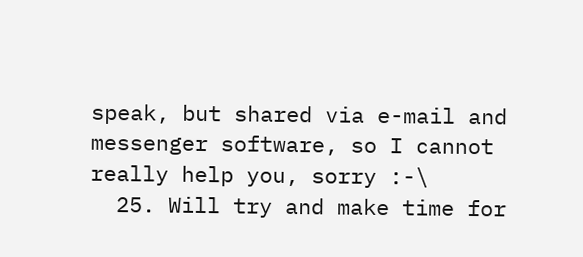speak, but shared via e-mail and messenger software, so I cannot really help you, sorry :-\
  25. Will try and make time for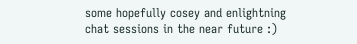some hopefully cosey and enlightning chat sessions in the near future :)